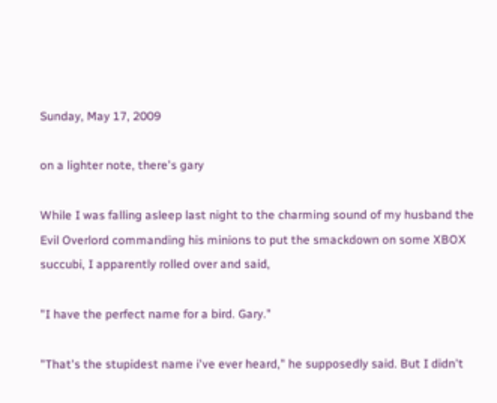Sunday, May 17, 2009

on a lighter note, there's gary

While I was falling asleep last night to the charming sound of my husband the Evil Overlord commanding his minions to put the smackdown on some XBOX succubi, I apparently rolled over and said,

"I have the perfect name for a bird. Gary."

"That's the stupidest name i've ever heard," he supposedly said. But I didn't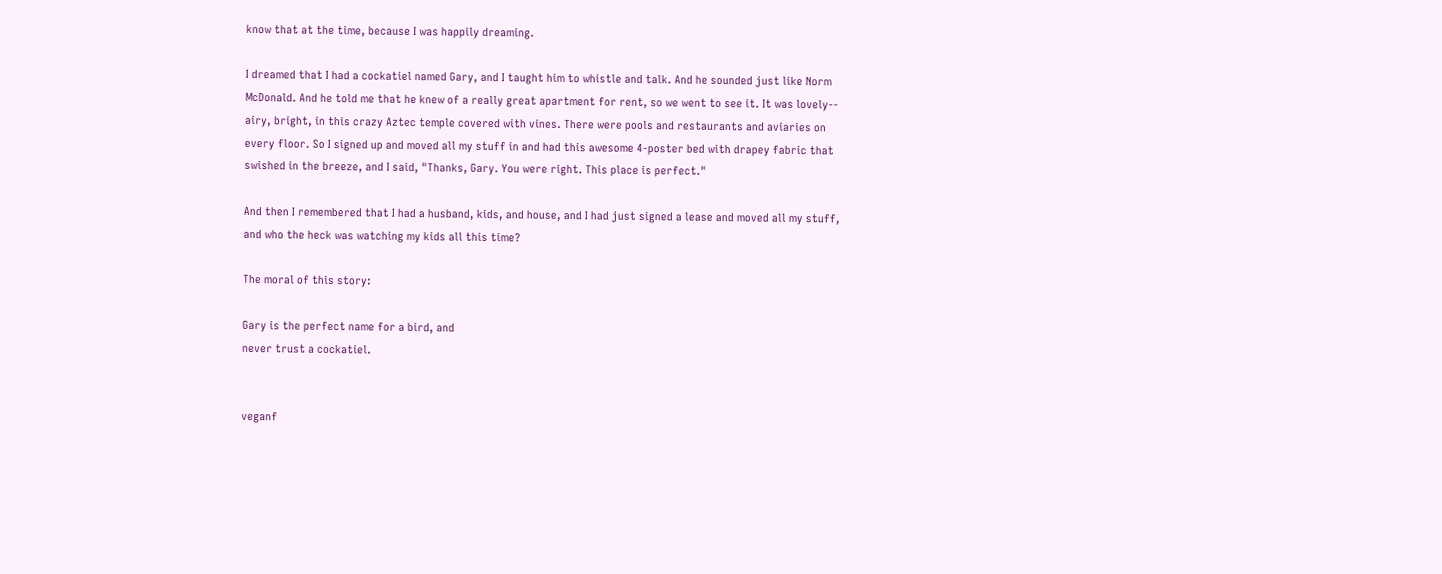know that at the time, because I was happily dreaming.

I dreamed that I had a cockatiel named Gary, and I taught him to whistle and talk. And he sounded just like Norm McDonald. And he told me that he knew of a really great apartment for rent, so we went to see it. It was lovely-- airy, bright, in this crazy Aztec temple covered with vines. There were pools and restaurants and aviaries on every floor. So I signed up and moved all my stuff in and had this awesome 4-poster bed with drapey fabric that swished in the breeze, and I said, "Thanks, Gary. You were right. This place is perfect."

And then I remembered that I had a husband, kids, and house, and I had just signed a lease and moved all my stuff, and who the heck was watching my kids all this time?

The moral of this story:

Gary is the perfect name for a bird, and
never trust a cockatiel.


veganf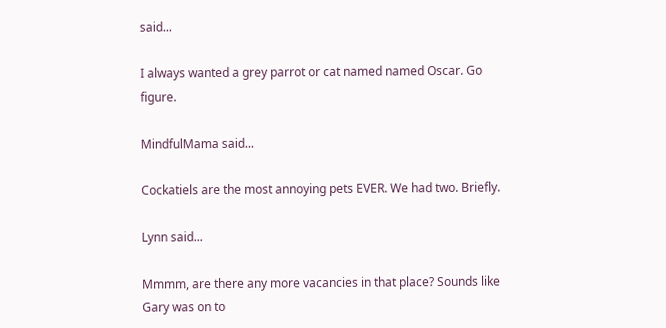said...

I always wanted a grey parrot or cat named named Oscar. Go figure.

MindfulMama said...

Cockatiels are the most annoying pets EVER. We had two. Briefly.

Lynn said...

Mmmm, are there any more vacancies in that place? Sounds like Gary was on to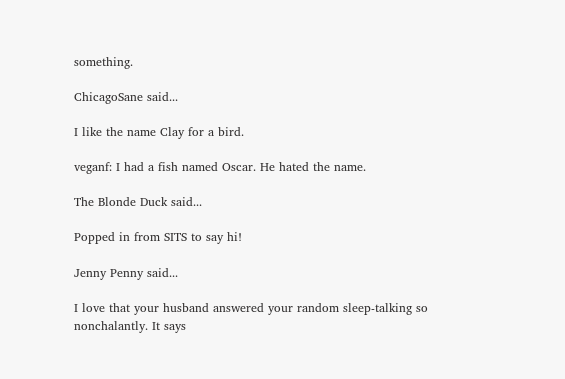something.

ChicagoSane said...

I like the name Clay for a bird.

veganf: I had a fish named Oscar. He hated the name.

The Blonde Duck said...

Popped in from SITS to say hi!

Jenny Penny said...

I love that your husband answered your random sleep-talking so nonchalantly. It says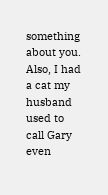something about you. Also, I had a cat my husband used to call Gary even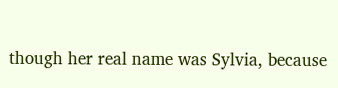though her real name was Sylvia, because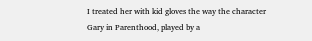I treated her with kid gloves the way the character Gary in Parenthood, played by a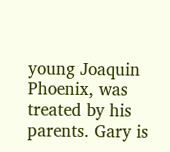young Joaquin Phoenix, was treated by his parents. Gary is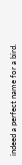indeed a perfect name for a bird.